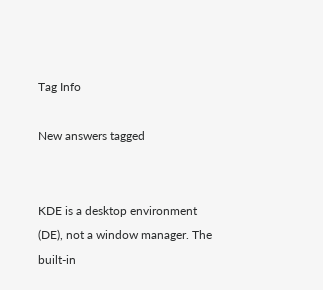Tag Info

New answers tagged


KDE is a desktop environment (DE), not a window manager. The built-in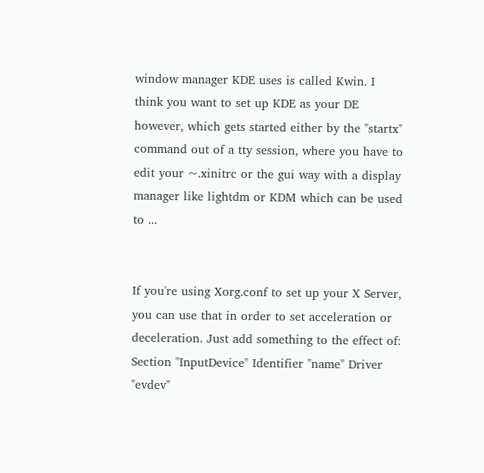window manager KDE uses is called Kwin. I think you want to set up KDE as your DE however, which gets started either by the "startx" command out of a tty session, where you have to edit your ~.xinitrc or the gui way with a display manager like lightdm or KDM which can be used to ...


If you're using Xorg.conf to set up your X Server, you can use that in order to set acceleration or deceleration. Just add something to the effect of: Section "InputDevice" Identifier "name" Driver "evdev"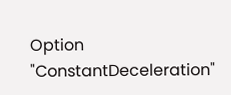Option "ConstantDeceleration"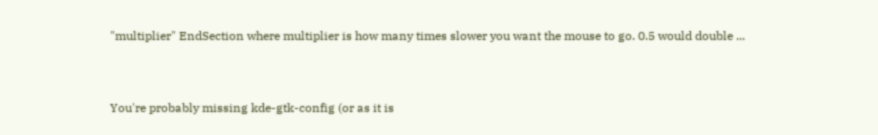"multiplier" EndSection where multiplier is how many times slower you want the mouse to go. 0.5 would double ...


You're probably missing kde-gtk-config (or as it is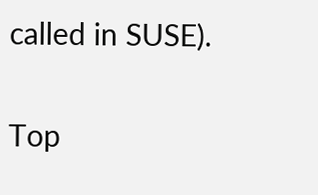called in SUSE).

Top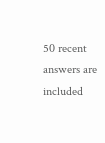50 recent answers are included